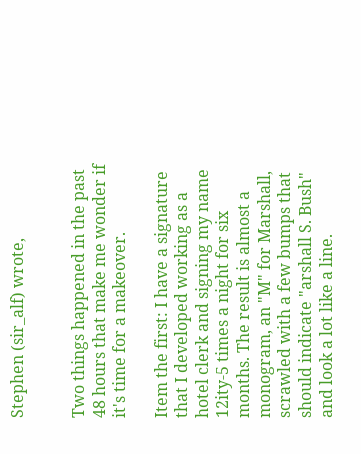Stephen (sir_alf) wrote,


Two things happened in the past 48 hours that make me wonder if it's time for a makeover.

Item the first: I have a signature that I developed working as a hotel clerk and signing my name 12ity-5 times a night for six months. The result is almost a monogram, an "M" for Marshall, scrawled with a few bumps that should indicate "arshall S. Bush" and look a lot like a line.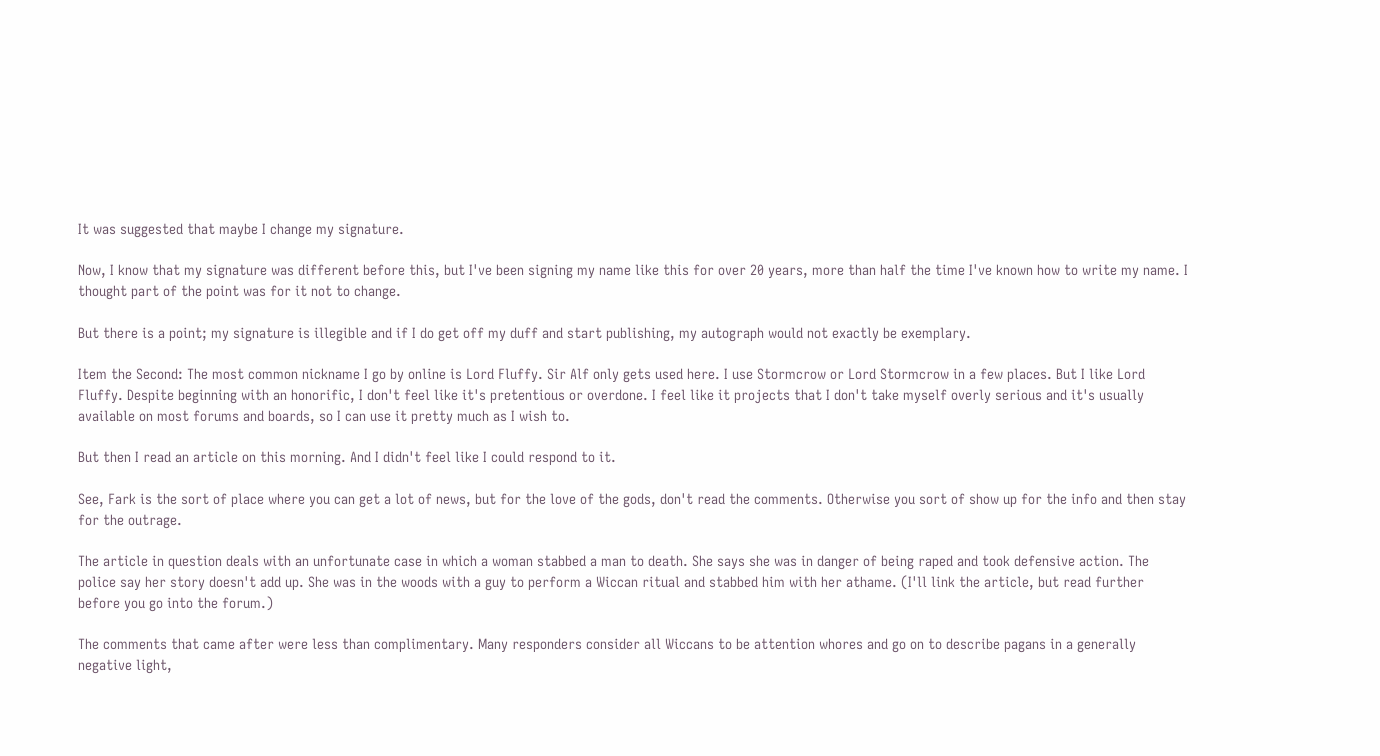It was suggested that maybe I change my signature.

Now, I know that my signature was different before this, but I've been signing my name like this for over 20 years, more than half the time I've known how to write my name. I thought part of the point was for it not to change.

But there is a point; my signature is illegible and if I do get off my duff and start publishing, my autograph would not exactly be exemplary.

Item the Second: The most common nickname I go by online is Lord Fluffy. Sir Alf only gets used here. I use Stormcrow or Lord Stormcrow in a few places. But I like Lord Fluffy. Despite beginning with an honorific, I don't feel like it's pretentious or overdone. I feel like it projects that I don't take myself overly serious and it's usually available on most forums and boards, so I can use it pretty much as I wish to.

But then I read an article on this morning. And I didn't feel like I could respond to it.

See, Fark is the sort of place where you can get a lot of news, but for the love of the gods, don't read the comments. Otherwise you sort of show up for the info and then stay for the outrage.

The article in question deals with an unfortunate case in which a woman stabbed a man to death. She says she was in danger of being raped and took defensive action. The police say her story doesn't add up. She was in the woods with a guy to perform a Wiccan ritual and stabbed him with her athame. (I'll link the article, but read further before you go into the forum.)

The comments that came after were less than complimentary. Many responders consider all Wiccans to be attention whores and go on to describe pagans in a generally negative light,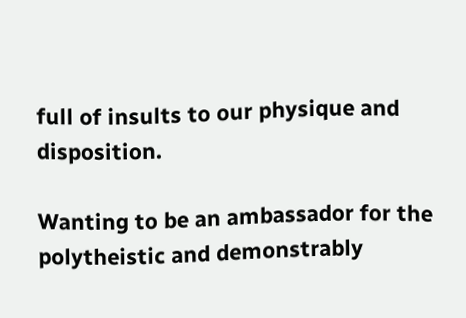full of insults to our physique and disposition.

Wanting to be an ambassador for the polytheistic and demonstrably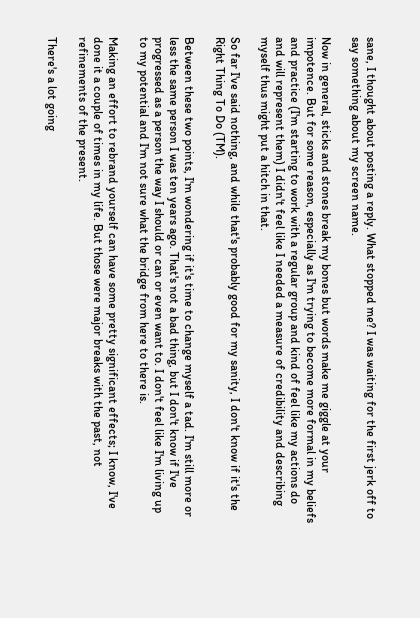sane, I thought about posting a reply. What stopped me? I was waiting for the first jerk off to say something about my screen name.

Now in general, sticks and stones break my bones but words make me giggle at your impotence. But for some reason, especially as I'm trying to become more formal in my beliefs and practice (I'm starting to work with a regular group and kind of feel like my actions do and will represent them) I didn't feel like I needed a measure of credibility and describing myself thus might put a hitch in that.

So far I've said nothing, and while that's probably good for my sanity, I don't know if it's the Right Thing To Do (TM).

Between these two points, I'm wondering if it's time to change myself a tad. I'm still more or less the same person I was ten years ago. That's not a bad thing, but I don't know if I've progressed as a person the way I should or can or even want to. I don't feel like I'm living up to my potential and I'm not sure what the bridge from here to there is.

Making an effort to rebrand yourself can have some pretty significant effects; I know, I've done it a couple of times in my life. But those were major breaks with the past, not refinements of the present.

There's a lot going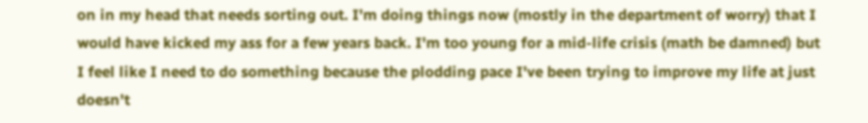on in my head that needs sorting out. I'm doing things now (mostly in the department of worry) that I would have kicked my ass for a few years back. I'm too young for a mid-life crisis (math be damned) but I feel like I need to do something because the plodding pace I've been trying to improve my life at just doesn't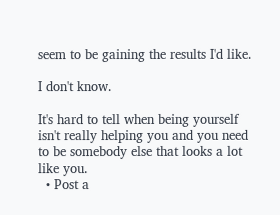seem to be gaining the results I'd like.

I don't know.

It's hard to tell when being yourself isn't really helping you and you need to be somebody else that looks a lot like you.
  • Post a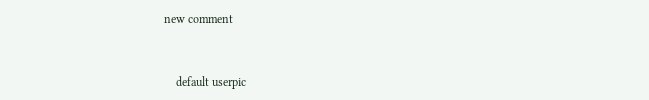new comment


    default userpic